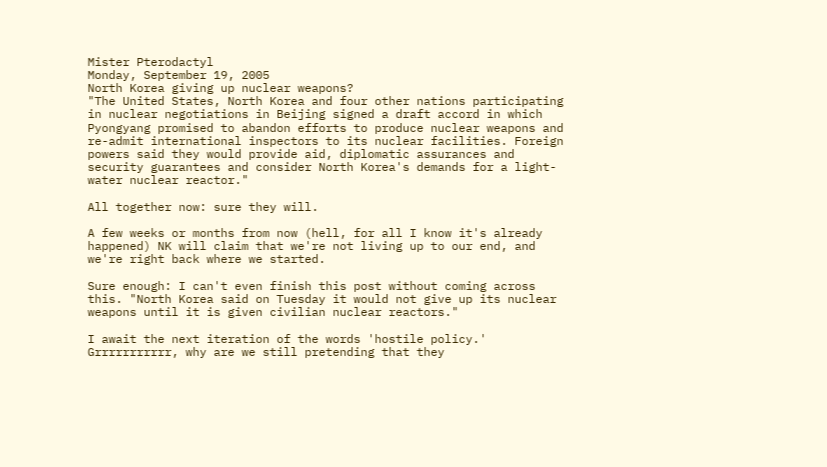Mister Pterodactyl
Monday, September 19, 2005
North Korea giving up nuclear weapons?
"The United States, North Korea and four other nations participating in nuclear negotiations in Beijing signed a draft accord in which Pyongyang promised to abandon efforts to produce nuclear weapons and re-admit international inspectors to its nuclear facilities. Foreign powers said they would provide aid, diplomatic assurances and security guarantees and consider North Korea's demands for a light-water nuclear reactor."

All together now: sure they will.

A few weeks or months from now (hell, for all I know it's already happened) NK will claim that we're not living up to our end, and we're right back where we started.

Sure enough: I can't even finish this post without coming across this. "North Korea said on Tuesday it would not give up its nuclear weapons until it is given civilian nuclear reactors."

I await the next iteration of the words 'hostile policy.'
Grrrrrrrrrrr, why are we still pretending that they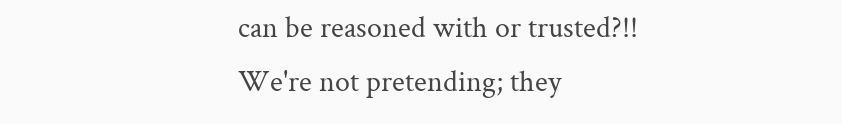can be reasoned with or trusted?!!
We're not pretending; they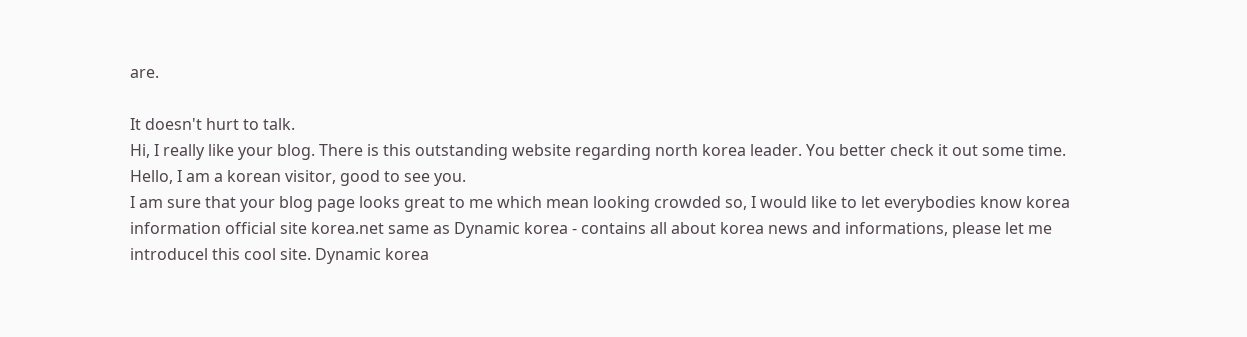are.

It doesn't hurt to talk.
Hi, I really like your blog. There is this outstanding website regarding north korea leader. You better check it out some time.
Hello, I am a korean visitor, good to see you.
I am sure that your blog page looks great to me which mean looking crowded so, I would like to let everybodies know korea information official site korea.net same as Dynamic korea - contains all about korea news and informations, please let me introducel this cool site. Dynamic korea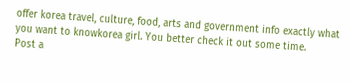offer korea travel, culture, food, arts and government info exactly what you want to knowkorea girl. You better check it out some time.
Post a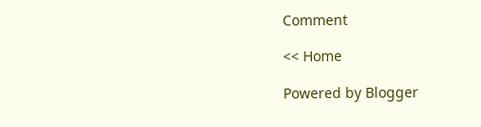Comment

<< Home

Powered by Blogger